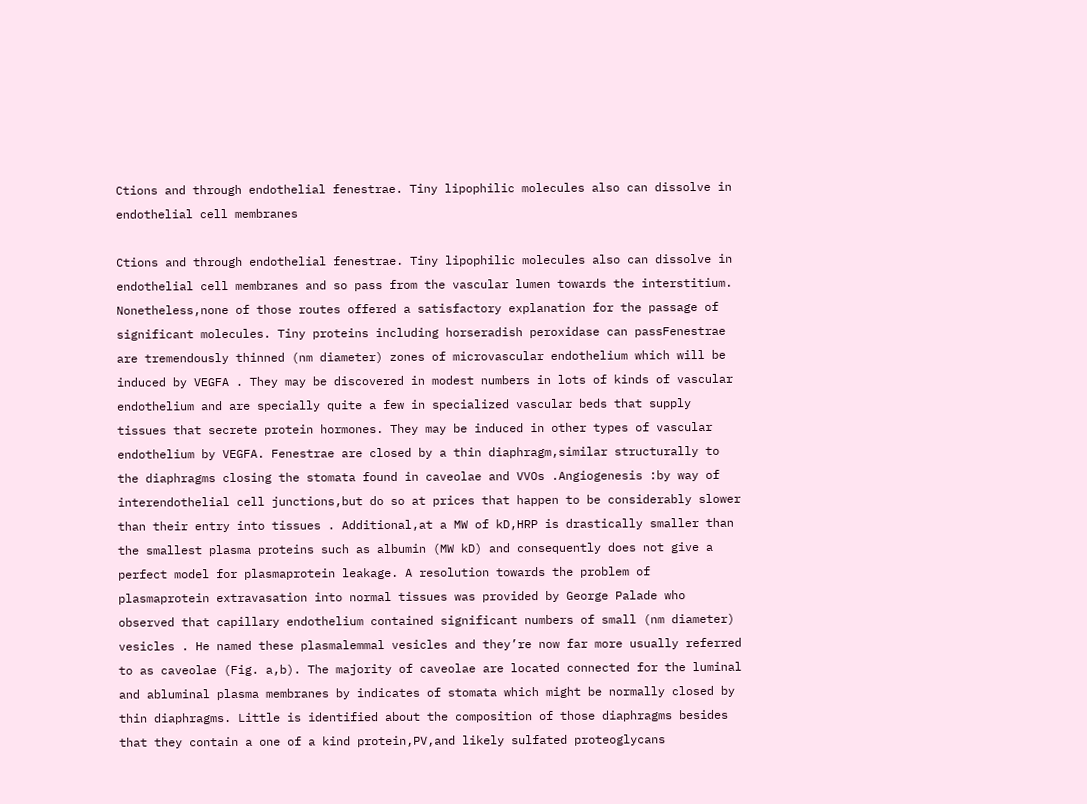Ctions and through endothelial fenestrae. Tiny lipophilic molecules also can dissolve in endothelial cell membranes

Ctions and through endothelial fenestrae. Tiny lipophilic molecules also can dissolve in endothelial cell membranes and so pass from the vascular lumen towards the interstitium. Nonetheless,none of those routes offered a satisfactory explanation for the passage of significant molecules. Tiny proteins including horseradish peroxidase can passFenestrae are tremendously thinned (nm diameter) zones of microvascular endothelium which will be induced by VEGFA . They may be discovered in modest numbers in lots of kinds of vascular endothelium and are specially quite a few in specialized vascular beds that supply tissues that secrete protein hormones. They may be induced in other types of vascular endothelium by VEGFA. Fenestrae are closed by a thin diaphragm,similar structurally to the diaphragms closing the stomata found in caveolae and VVOs .Angiogenesis :by way of interendothelial cell junctions,but do so at prices that happen to be considerably slower than their entry into tissues . Additional,at a MW of kD,HRP is drastically smaller than the smallest plasma proteins such as albumin (MW kD) and consequently does not give a perfect model for plasmaprotein leakage. A resolution towards the problem of plasmaprotein extravasation into normal tissues was provided by George Palade who observed that capillary endothelium contained significant numbers of small (nm diameter) vesicles . He named these plasmalemmal vesicles and they’re now far more usually referred to as caveolae (Fig. a,b). The majority of caveolae are located connected for the luminal and abluminal plasma membranes by indicates of stomata which might be normally closed by thin diaphragms. Little is identified about the composition of those diaphragms besides that they contain a one of a kind protein,PV,and likely sulfated proteoglycans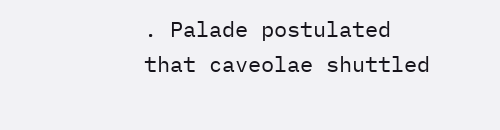. Palade postulated that caveolae shuttled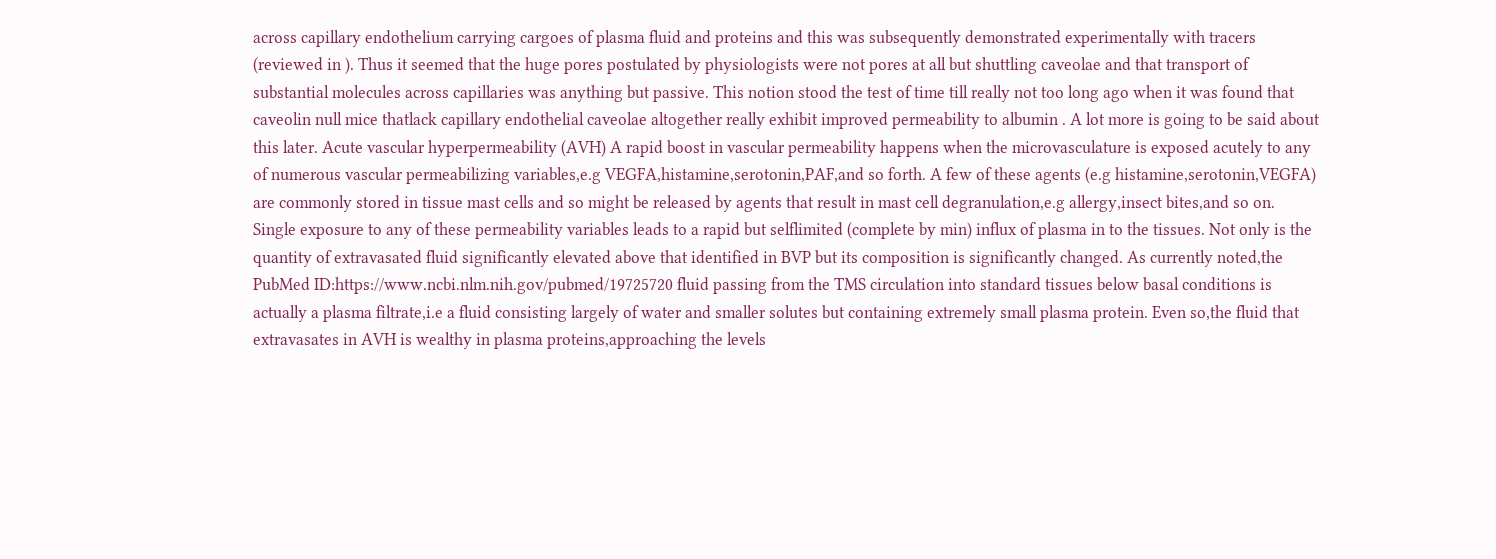across capillary endothelium carrying cargoes of plasma fluid and proteins and this was subsequently demonstrated experimentally with tracers (reviewed in ). Thus it seemed that the huge pores postulated by physiologists were not pores at all but shuttling caveolae and that transport of substantial molecules across capillaries was anything but passive. This notion stood the test of time till really not too long ago when it was found that caveolin null mice thatlack capillary endothelial caveolae altogether really exhibit improved permeability to albumin . A lot more is going to be said about this later. Acute vascular hyperpermeability (AVH) A rapid boost in vascular permeability happens when the microvasculature is exposed acutely to any of numerous vascular permeabilizing variables,e.g VEGFA,histamine,serotonin,PAF,and so forth. A few of these agents (e.g histamine,serotonin,VEGFA) are commonly stored in tissue mast cells and so might be released by agents that result in mast cell degranulation,e.g allergy,insect bites,and so on. Single exposure to any of these permeability variables leads to a rapid but selflimited (complete by min) influx of plasma in to the tissues. Not only is the quantity of extravasated fluid significantly elevated above that identified in BVP but its composition is significantly changed. As currently noted,the PubMed ID:https://www.ncbi.nlm.nih.gov/pubmed/19725720 fluid passing from the TMS circulation into standard tissues below basal conditions is actually a plasma filtrate,i.e a fluid consisting largely of water and smaller solutes but containing extremely small plasma protein. Even so,the fluid that extravasates in AVH is wealthy in plasma proteins,approaching the levels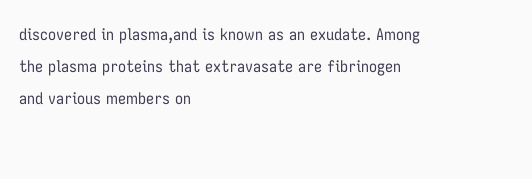discovered in plasma,and is known as an exudate. Among the plasma proteins that extravasate are fibrinogen and various members on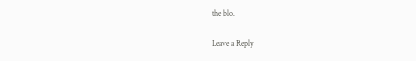the blo.

Leave a Reply